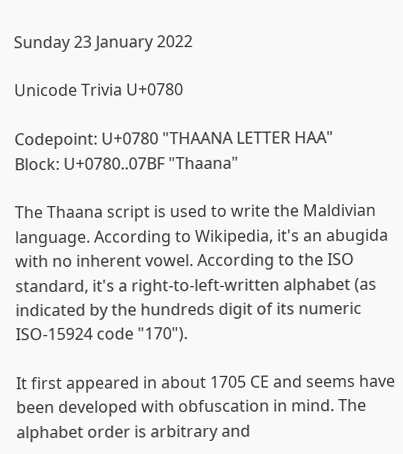Sunday 23 January 2022

Unicode Trivia U+0780

Codepoint: U+0780 "THAANA LETTER HAA"
Block: U+0780..07BF "Thaana"

The Thaana script is used to write the Maldivian language. According to Wikipedia, it's an abugida with no inherent vowel. According to the ISO standard, it's a right-to-left-written alphabet (as indicated by the hundreds digit of its numeric ISO-15924 code "170").

It first appeared in about 1705 CE and seems have been developed with obfuscation in mind. The alphabet order is arbitrary and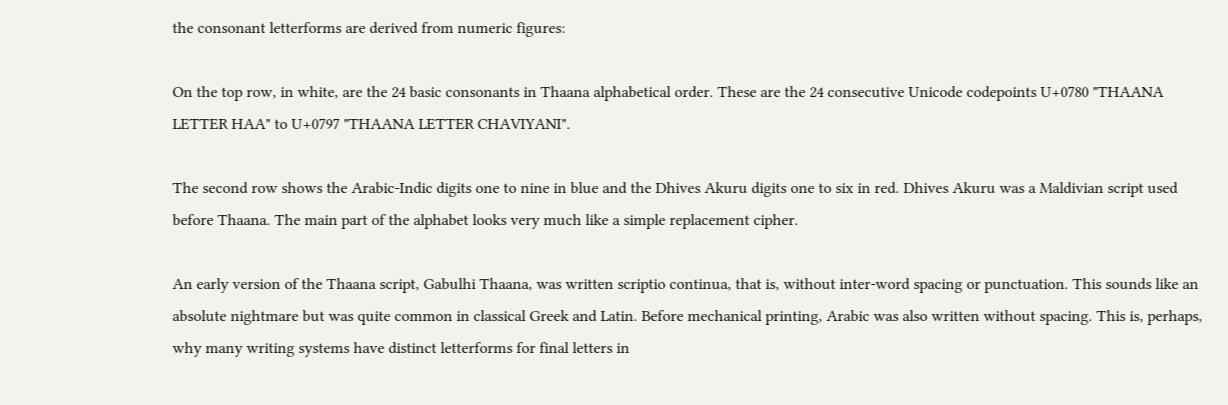the consonant letterforms are derived from numeric figures:

On the top row, in white, are the 24 basic consonants in Thaana alphabetical order. These are the 24 consecutive Unicode codepoints U+0780 "THAANA LETTER HAA" to U+0797 "THAANA LETTER CHAVIYANI".

The second row shows the Arabic-Indic digits one to nine in blue and the Dhives Akuru digits one to six in red. Dhives Akuru was a Maldivian script used before Thaana. The main part of the alphabet looks very much like a simple replacement cipher.

An early version of the Thaana script, Gabulhi Thaana, was written scriptio continua, that is, without inter-word spacing or punctuation. This sounds like an absolute nightmare but was quite common in classical Greek and Latin. Before mechanical printing, Arabic was also written without spacing. This is, perhaps, why many writing systems have distinct letterforms for final letters in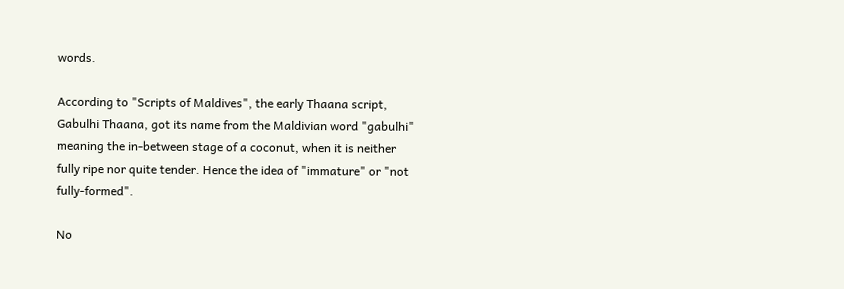words.

According to "Scripts of Maldives", the early Thaana script, Gabulhi Thaana, got its name from the Maldivian word "gabulhi" meaning the in-between stage of a coconut, when it is neither fully ripe nor quite tender. Hence the idea of "immature" or "not fully-formed".

No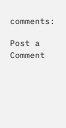comments:

Post a Comment